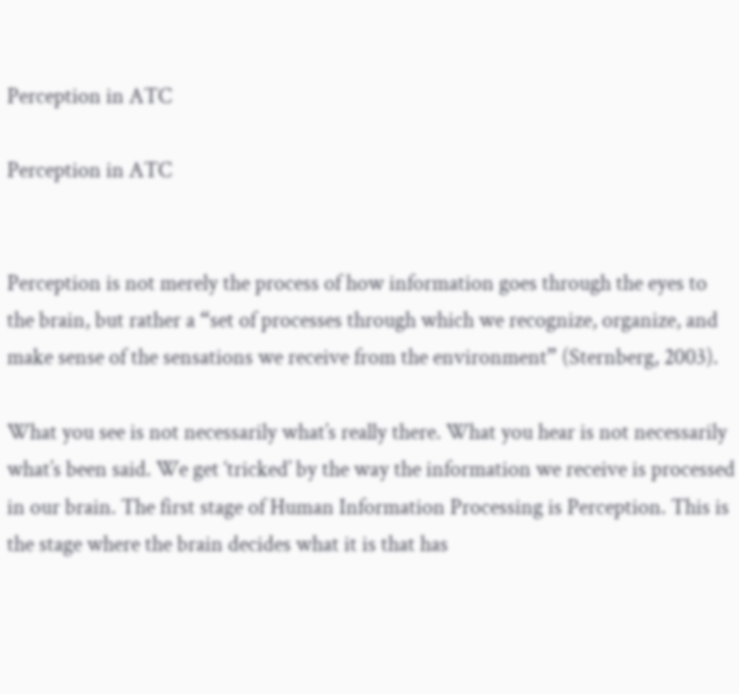Perception in ATC

Perception in ATC


Perception is not merely the process of how information goes through the eyes to the brain, but rather a “set of processes through which we recognize, organize, and make sense of the sensations we receive from the environment” (Sternberg, 2003).

What you see is not necessarily what’s really there. What you hear is not necessarily what’s been said. We get ‘tricked’ by the way the information we receive is processed in our brain. The first stage of Human Information Processing is Perception. This is the stage where the brain decides what it is that has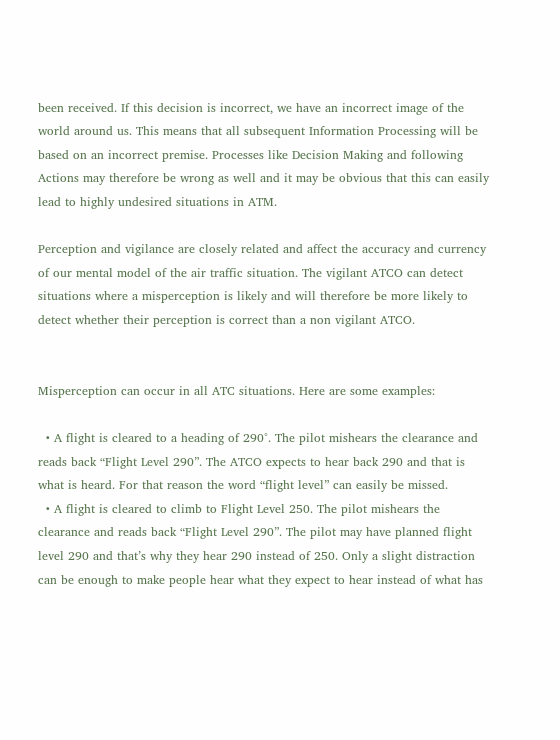been received. If this decision is incorrect, we have an incorrect image of the world around us. This means that all subsequent Information Processing will be based on an incorrect premise. Processes like Decision Making and following Actions may therefore be wrong as well and it may be obvious that this can easily lead to highly undesired situations in ATM.

Perception and vigilance are closely related and affect the accuracy and currency of our mental model of the air traffic situation. The vigilant ATCO can detect situations where a misperception is likely and will therefore be more likely to detect whether their perception is correct than a non vigilant ATCO.


Misperception can occur in all ATC situations. Here are some examples:

  • A flight is cleared to a heading of 290°. The pilot mishears the clearance and reads back “Flight Level 290”. The ATCO expects to hear back 290 and that is what is heard. For that reason the word “flight level” can easily be missed.
  • A flight is cleared to climb to Flight Level 250. The pilot mishears the clearance and reads back “Flight Level 290”. The pilot may have planned flight level 290 and that’s why they hear 290 instead of 250. Only a slight distraction can be enough to make people hear what they expect to hear instead of what has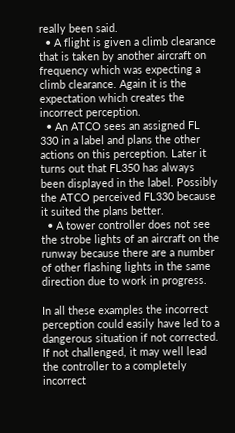really been said.
  • A flight is given a climb clearance that is taken by another aircraft on frequency which was expecting a climb clearance. Again it is the expectation which creates the incorrect perception.
  • An ATCO sees an assigned FL 330 in a label and plans the other actions on this perception. Later it turns out that FL350 has always been displayed in the label. Possibly the ATCO perceived FL330 because it suited the plans better.
  • A tower controller does not see the strobe lights of an aircraft on the runway because there are a number of other flashing lights in the same direction due to work in progress.

In all these examples the incorrect perception could easily have led to a dangerous situation if not corrected. If not challenged, it may well lead the controller to a completely incorrect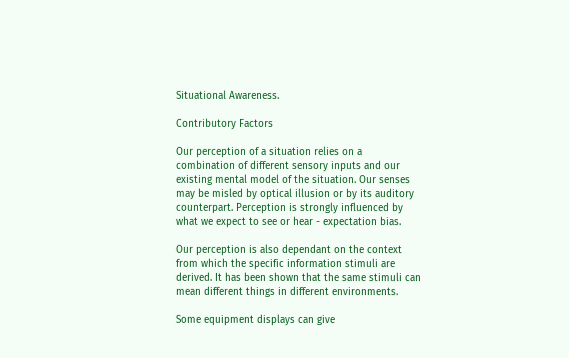Situational Awareness.

Contributory Factors

Our perception of a situation relies on a combination of different sensory inputs and our existing mental model of the situation. Our senses may be misled by optical illusion or by its auditory counterpart. Perception is strongly influenced by what we expect to see or hear - expectation bias.

Our perception is also dependant on the context from which the specific information stimuli are derived. It has been shown that the same stimuli can mean different things in different environments.

Some equipment displays can give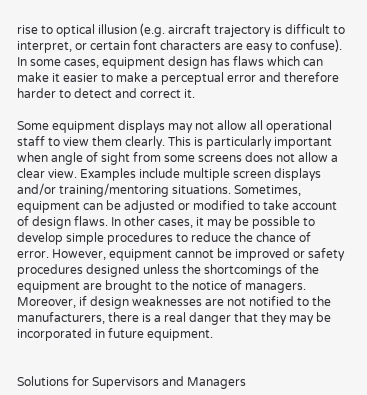rise to optical illusion (e.g. aircraft trajectory is difficult to interpret, or certain font characters are easy to confuse). In some cases, equipment design has flaws which can make it easier to make a perceptual error and therefore harder to detect and correct it.

Some equipment displays may not allow all operational staff to view them clearly. This is particularly important when angle of sight from some screens does not allow a clear view. Examples include multiple screen displays and/or training/mentoring situations. Sometimes, equipment can be adjusted or modified to take account of design flaws. In other cases, it may be possible to develop simple procedures to reduce the chance of error. However, equipment cannot be improved or safety procedures designed unless the shortcomings of the equipment are brought to the notice of managers. Moreover, if design weaknesses are not notified to the manufacturers, there is a real danger that they may be incorporated in future equipment.


Solutions for Supervisors and Managers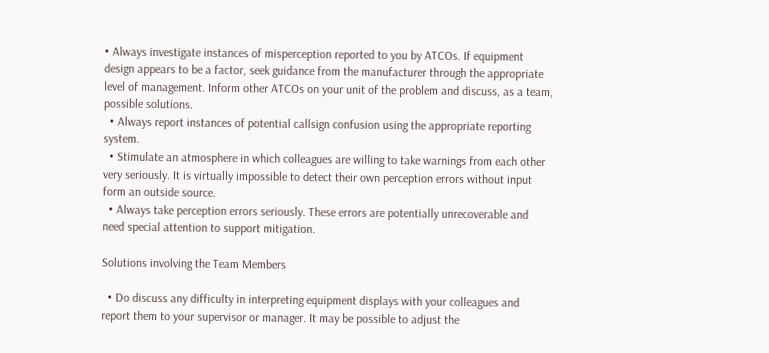• Always investigate instances of misperception reported to you by ATCOs. If equipment design appears to be a factor, seek guidance from the manufacturer through the appropriate level of management. Inform other ATCOs on your unit of the problem and discuss, as a team, possible solutions.
  • Always report instances of potential callsign confusion using the appropriate reporting system.
  • Stimulate an atmosphere in which colleagues are willing to take warnings from each other very seriously. It is virtually impossible to detect their own perception errors without input form an outside source.
  • Always take perception errors seriously. These errors are potentially unrecoverable and need special attention to support mitigation.

Solutions involving the Team Members

  • Do discuss any difficulty in interpreting equipment displays with your colleagues and report them to your supervisor or manager. It may be possible to adjust the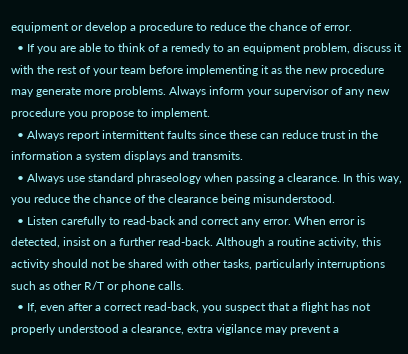equipment or develop a procedure to reduce the chance of error.
  • If you are able to think of a remedy to an equipment problem, discuss it with the rest of your team before implementing it as the new procedure may generate more problems. Always inform your supervisor of any new procedure you propose to implement.
  • Always report intermittent faults since these can reduce trust in the information a system displays and transmits.
  • Always use standard phraseology when passing a clearance. In this way, you reduce the chance of the clearance being misunderstood.
  • Listen carefully to read-back and correct any error. When error is detected, insist on a further read-back. Although a routine activity, this activity should not be shared with other tasks, particularly interruptions such as other R/T or phone calls.
  • If, even after a correct read-back, you suspect that a flight has not properly understood a clearance, extra vigilance may prevent a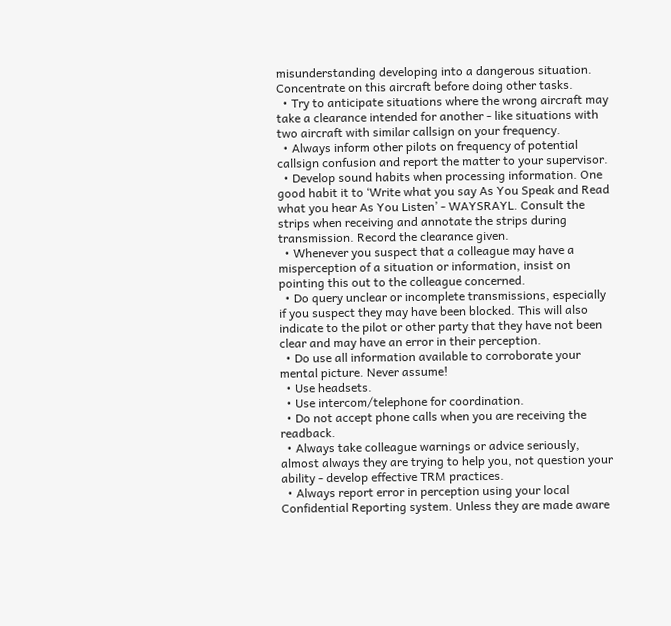misunderstanding developing into a dangerous situation. Concentrate on this aircraft before doing other tasks.
  • Try to anticipate situations where the wrong aircraft may take a clearance intended for another - like situations with two aircraft with similar callsign on your frequency.
  • Always inform other pilots on frequency of potential callsign confusion and report the matter to your supervisor.
  • Develop sound habits when processing information. One good habit it to ‘Write what you say As You Speak and Read what you hear As You Listen’ - WAYSRAYL. Consult the strips when receiving and annotate the strips during transmission. Record the clearance given.
  • Whenever you suspect that a colleague may have a misperception of a situation or information, insist on pointing this out to the colleague concerned.
  • Do query unclear or incomplete transmissions, especially if you suspect they may have been blocked. This will also indicate to the pilot or other party that they have not been clear and may have an error in their perception.
  • Do use all information available to corroborate your mental picture. Never assume!
  • Use headsets.
  • Use intercom/telephone for coordination.
  • Do not accept phone calls when you are receiving the readback.
  • Always take colleague warnings or advice seriously, almost always they are trying to help you, not question your ability - develop effective TRM practices.
  • Always report error in perception using your local Confidential Reporting system. Unless they are made aware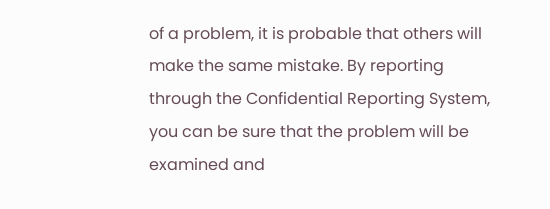of a problem, it is probable that others will make the same mistake. By reporting through the Confidential Reporting System, you can be sure that the problem will be examined and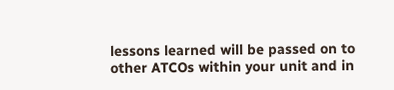lessons learned will be passed on to other ATCOs within your unit and in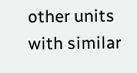other units with similar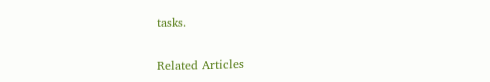tasks.

Related Articles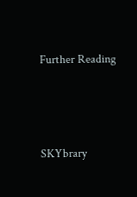Further Reading



SKYbrary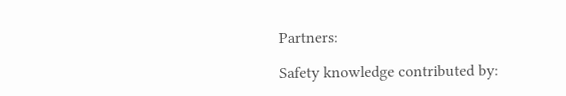Partners:

Safety knowledge contributed by: